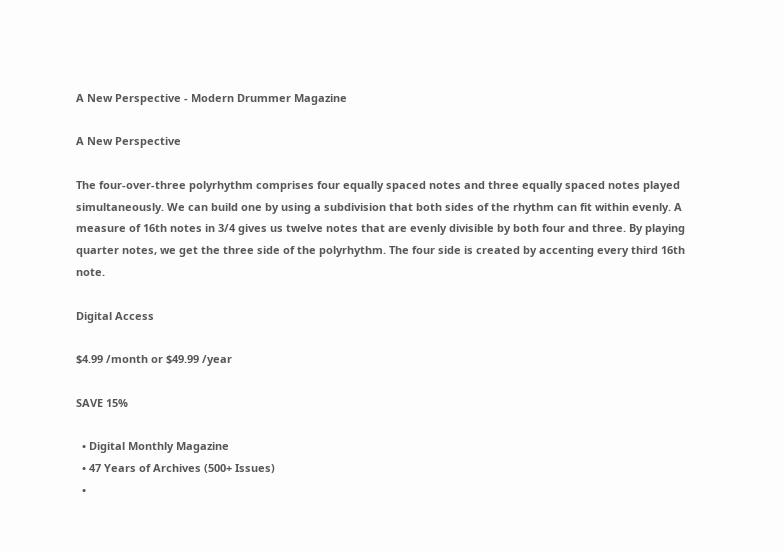A New Perspective - Modern Drummer Magazine

A New Perspective

The four-over-three polyrhythm comprises four equally spaced notes and three equally spaced notes played simultaneously. We can build one by using a subdivision that both sides of the rhythm can fit within evenly. A measure of 16th notes in 3/4 gives us twelve notes that are evenly divisible by both four and three. By playing quarter notes, we get the three side of the polyrhythm. The four side is created by accenting every third 16th note.

Digital Access

$4.99 /month or $49.99 /year

SAVE 15%

  • Digital Monthly Magazine
  • 47 Years of Archives (500+ Issues)
  •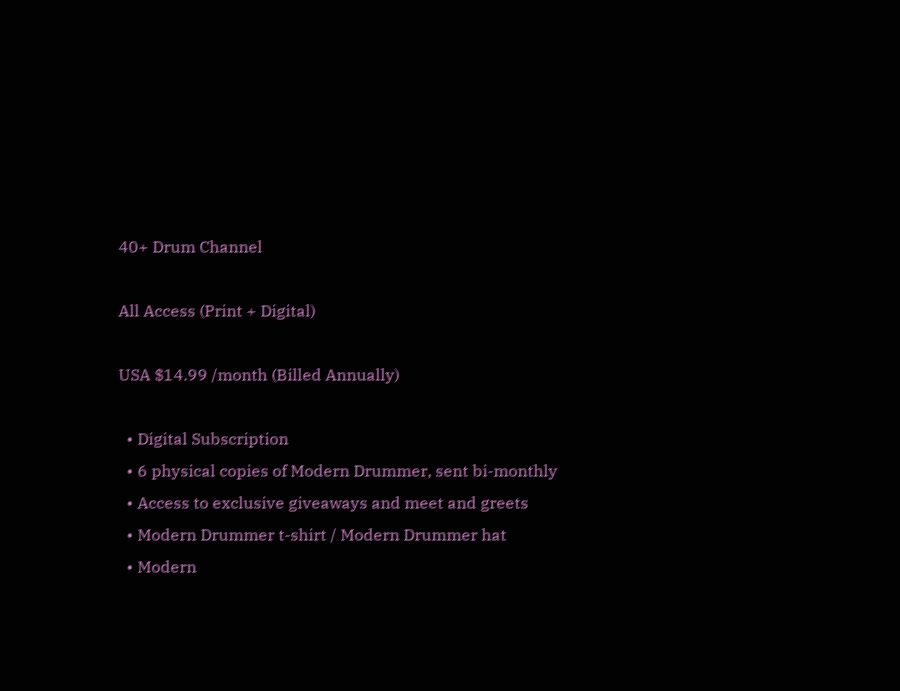40+ Drum Channel

All Access (Print + Digital)

USA $14.99 /month (Billed Annually)

  • Digital Subscription
  • 6 physical copies of Modern Drummer, sent bi-monthly
  • Access to exclusive giveaways and meet and greets
  • Modern Drummer t-shirt / Modern Drummer hat
  • Modern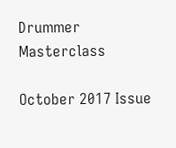Drummer Masterclass

October 2017 Issue